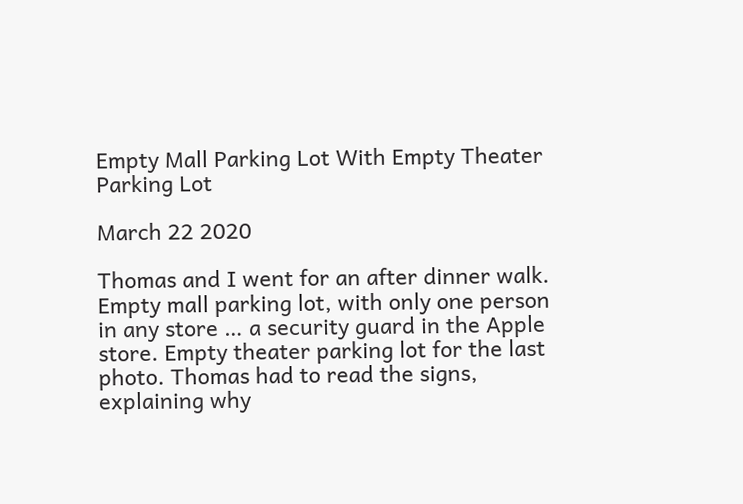Empty Mall Parking Lot With Empty Theater Parking Lot

March 22 2020

Thomas and I went for an after dinner walk. Empty mall parking lot, with only one person in any store … a security guard in the Apple store. Empty theater parking lot for the last photo. Thomas had to read the signs, explaining why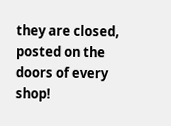they are closed, posted on the doors of every shop!